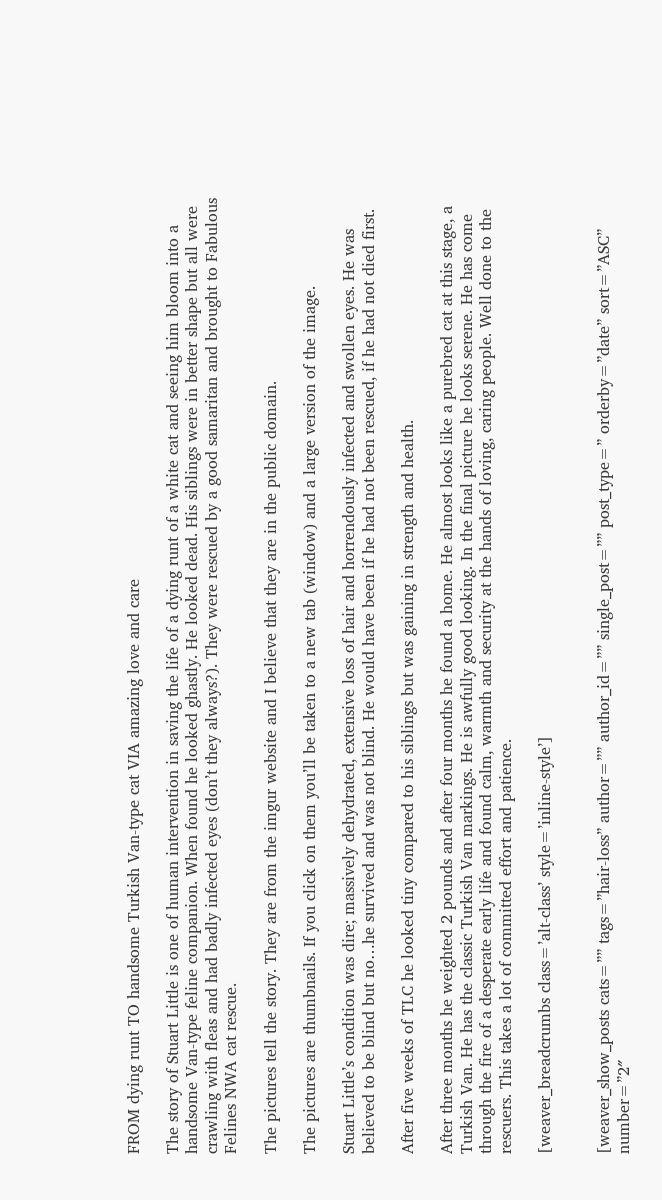FROM dying runt TO handsome Turkish Van-type cat VIA amazing love and care

The story of Stuart Little is one of human intervention in saving the life of a dying runt of a white cat and seeing him bloom into a handsome Van-type feline companion. When found he looked ghastly. He looked dead. His siblings were in better shape but all were crawling with fleas and had badly infected eyes (don’t they always?). They were rescued by a good samaritan and brought to Fabulous Felines NWA cat rescue.

The pictures tell the story. They are from the imgur website and I believe that they are in the public domain.

The pictures are thumbnails. If you click on them you’ll be taken to a new tab (window) and a large version of the image.

Stuart Little’s condition was dire; massively dehydrated, extensive loss of hair and horrendously infected and swollen eyes. He was believed to be blind but no…he survived and was not blind. He would have been if he had not been rescued, if he had not died first.

After five weeks of TLC he looked tiny compared to his siblings but was gaining in strength and health.

After three months he weighted 2 pounds and after four months he found a home. He almost looks like a purebred cat at this stage, a Turkish Van. He has the classic Turkish Van markings. He is awfully good looking. In the final picture he looks serene. He has come through the fire of a desperate early life and found calm, warmth and security at the hands of loving, caring people. Well done to the rescuers. This takes a lot of committed effort and patience.

[weaver_breadcrumbs class=’alt-class’ style=’inline-style’]


[weaver_show_posts cats=”” tags=”hair-loss” author=”” author_id=”” single_post=”” post_type=” orderby=”date” sort=”ASC” number=”2″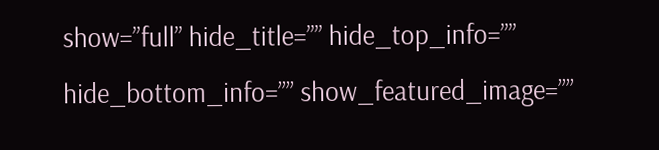show=”full” hide_title=”” hide_top_info=”” hide_bottom_info=”” show_featured_image=””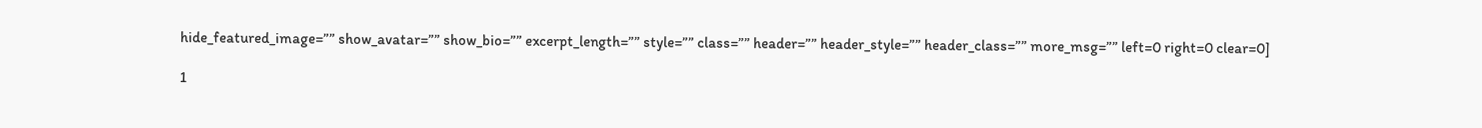hide_featured_image=”” show_avatar=”” show_bio=”” excerpt_length=”” style=”” class=”” header=”” header_style=”” header_class=”” more_msg=”” left=0 right=0 clear=0]

1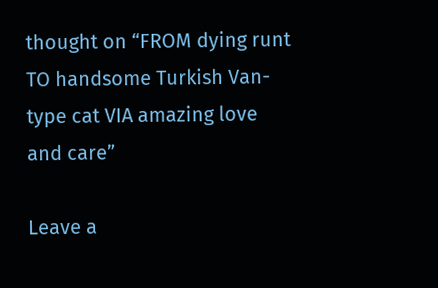thought on “FROM dying runt TO handsome Turkish Van-type cat VIA amazing love and care”

Leave a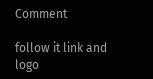Comment

follow it link and logo